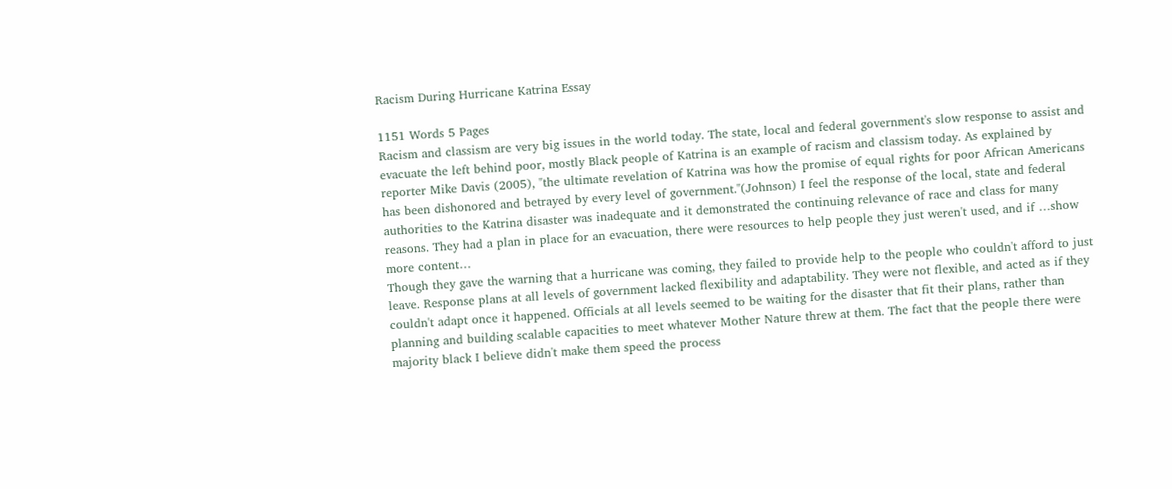Racism During Hurricane Katrina Essay

1151 Words 5 Pages
Racism and classism are very big issues in the world today. The state, local and federal government's slow response to assist and evacuate the left behind poor, mostly Black people of Katrina is an example of racism and classism today. As explained by reporter Mike Davis (2005), "the ultimate revelation of Katrina was how the promise of equal rights for poor African Americans has been dishonored and betrayed by every level of government."(Johnson) I feel the response of the local, state and federal authorities to the Katrina disaster was inadequate and it demonstrated the continuing relevance of race and class for many reasons. They had a plan in place for an evacuation, there were resources to help people they just weren't used, and if …show more content…
Though they gave the warning that a hurricane was coming, they failed to provide help to the people who couldn't afford to just leave. Response plans at all levels of government lacked flexibility and adaptability. They were not flexible, and acted as if they couldn't adapt once it happened. Officials at all levels seemed to be waiting for the disaster that fit their plans, rather than planning and building scalable capacities to meet whatever Mother Nature threw at them. The fact that the people there were majority black I believe didn't make them speed the process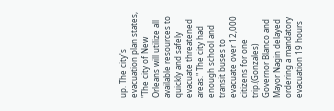up. The city's evacuation plan states, "The city of New Orleans will utilize all available resources to quickly and safely evacuate threatened areas." The city had enough school and transit buses to evacuate over 12,000 citizens for one trip.(Gonzales) Governor Blanco and Mayor Nagin delayed ordering a mandatory evacuation 19 hours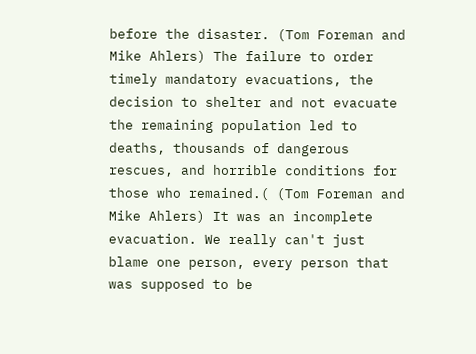before the disaster. (Tom Foreman and Mike Ahlers) The failure to order timely mandatory evacuations, the decision to shelter and not evacuate the remaining population led to deaths, thousands of dangerous rescues, and horrible conditions for those who remained.( (Tom Foreman and Mike Ahlers) It was an incomplete evacuation. We really can't just blame one person, every person that was supposed to be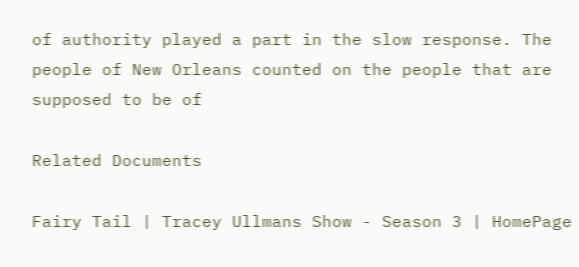of authority played a part in the slow response. The people of New Orleans counted on the people that are supposed to be of

Related Documents

Fairy Tail | Tracey Ullmans Show - Season 3 | HomePage